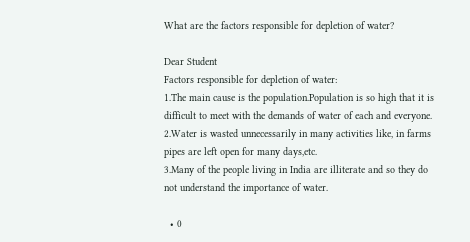What are the factors responsible for depletion of water?

Dear Student
Factors responsible for depletion of water:
1.The main cause is the population.Population is so high that it is difficult to meet with the demands of water of each and everyone.
2.Water is wasted unnecessarily in many activities like, in farms pipes are left open for many days,etc.
3.Many of the people living in India are illiterate and so they do not understand the importance of water.

  • 0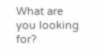What are you looking for?